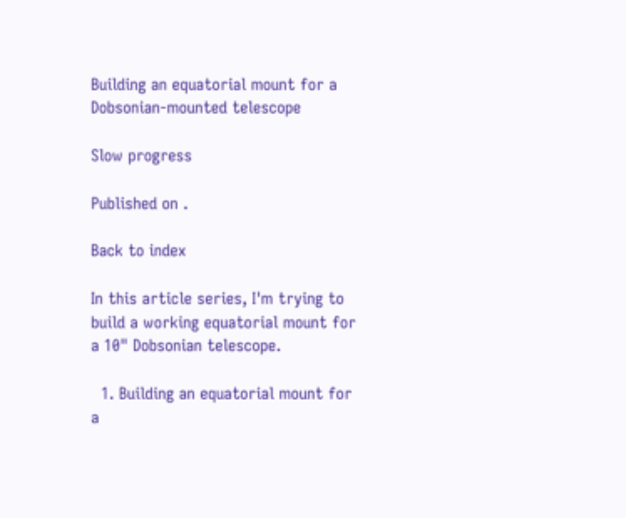Building an equatorial mount for a Dobsonian-mounted telescope

Slow progress

Published on .

Back to index

In this article series, I'm trying to build a working equatorial mount for a 10" Dobsonian telescope.

  1. Building an equatorial mount for a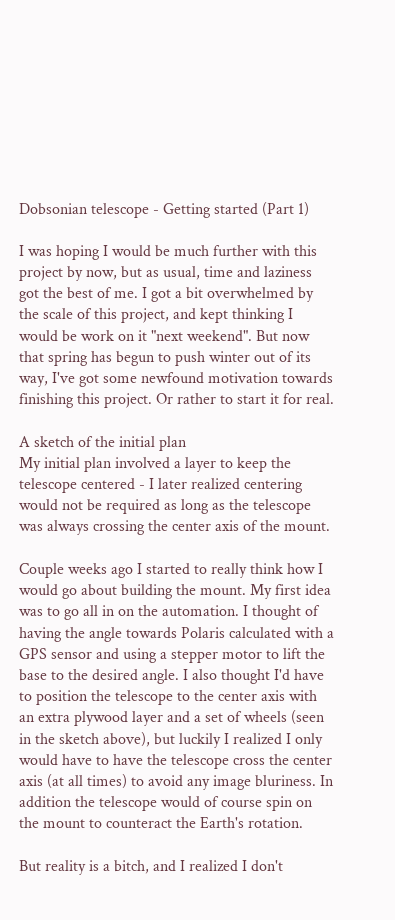Dobsonian telescope - Getting started (Part 1)

I was hoping I would be much further with this project by now, but as usual, time and laziness got the best of me. I got a bit overwhelmed by the scale of this project, and kept thinking I would be work on it "next weekend". But now that spring has begun to push winter out of its way, I've got some newfound motivation towards finishing this project. Or rather to start it for real.

A sketch of the initial plan
My initial plan involved a layer to keep the telescope centered - I later realized centering would not be required as long as the telescope was always crossing the center axis of the mount.

Couple weeks ago I started to really think how I would go about building the mount. My first idea was to go all in on the automation. I thought of having the angle towards Polaris calculated with a GPS sensor and using a stepper motor to lift the base to the desired angle. I also thought I'd have to position the telescope to the center axis with an extra plywood layer and a set of wheels (seen in the sketch above), but luckily I realized I only would have to have the telescope cross the center axis (at all times) to avoid any image bluriness. In addition the telescope would of course spin on the mount to counteract the Earth's rotation.

But reality is a bitch, and I realized I don't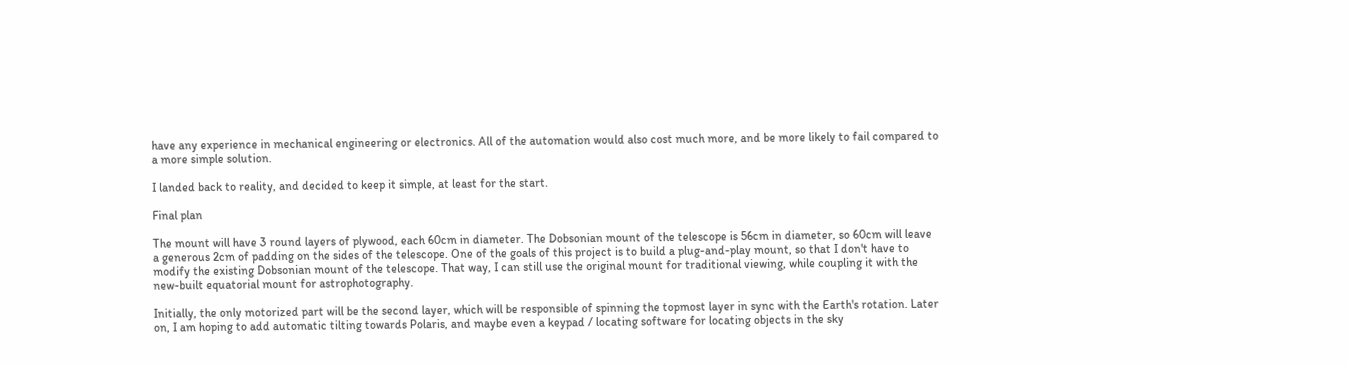have any experience in mechanical engineering or electronics. All of the automation would also cost much more, and be more likely to fail compared to a more simple solution.

I landed back to reality, and decided to keep it simple, at least for the start.

Final plan

The mount will have 3 round layers of plywood, each 60cm in diameter. The Dobsonian mount of the telescope is 56cm in diameter, so 60cm will leave a generous 2cm of padding on the sides of the telescope. One of the goals of this project is to build a plug-and-play mount, so that I don't have to modify the existing Dobsonian mount of the telescope. That way, I can still use the original mount for traditional viewing, while coupling it with the new-built equatorial mount for astrophotography.

Initially, the only motorized part will be the second layer, which will be responsible of spinning the topmost layer in sync with the Earth's rotation. Later on, I am hoping to add automatic tilting towards Polaris, and maybe even a keypad / locating software for locating objects in the sky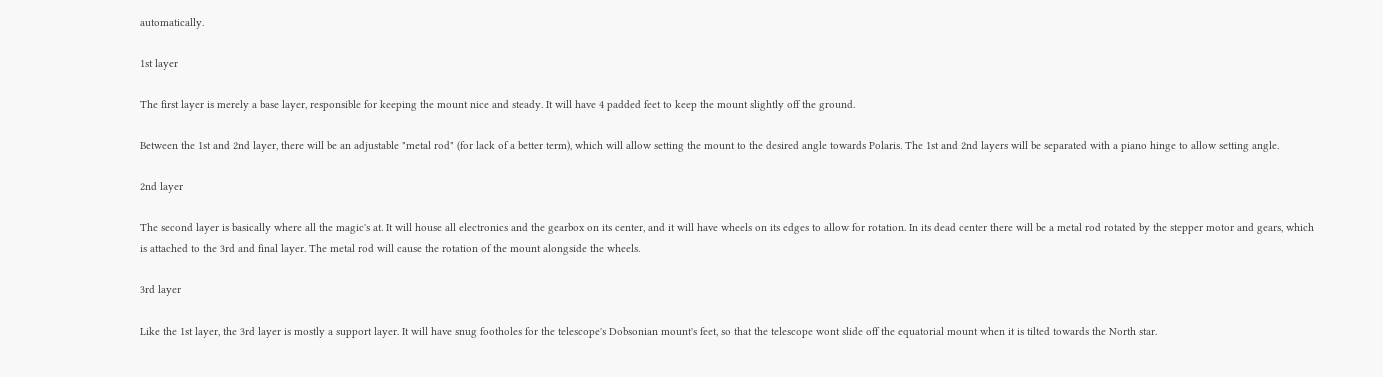automatically.

1st layer

The first layer is merely a base layer, responsible for keeping the mount nice and steady. It will have 4 padded feet to keep the mount slightly off the ground.

Between the 1st and 2nd layer, there will be an adjustable "metal rod" (for lack of a better term), which will allow setting the mount to the desired angle towards Polaris. The 1st and 2nd layers will be separated with a piano hinge to allow setting angle.

2nd layer

The second layer is basically where all the magic's at. It will house all electronics and the gearbox on its center, and it will have wheels on its edges to allow for rotation. In its dead center there will be a metal rod rotated by the stepper motor and gears, which is attached to the 3rd and final layer. The metal rod will cause the rotation of the mount alongside the wheels.

3rd layer

Like the 1st layer, the 3rd layer is mostly a support layer. It will have snug footholes for the telescope's Dobsonian mount's feet, so that the telescope wont slide off the equatorial mount when it is tilted towards the North star.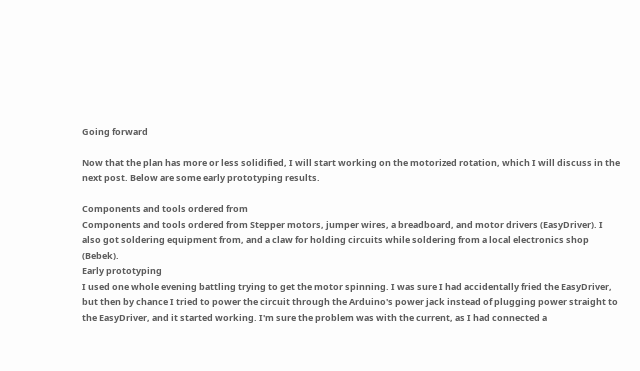Going forward

Now that the plan has more or less solidified, I will start working on the motorized rotation, which I will discuss in the next post. Below are some early prototyping results.

Components and tools ordered from
Components and tools ordered from Stepper motors, jumper wires, a breadboard, and motor drivers (EasyDriver). I also got soldering equipment from, and a claw for holding circuits while soldering from a local electronics shop (Bebek).
Early prototyping
I used one whole evening battling trying to get the motor spinning. I was sure I had accidentally fried the EasyDriver, but then by chance I tried to power the circuit through the Arduino's power jack instead of plugging power straight to the EasyDriver, and it started working. I'm sure the problem was with the current, as I had connected a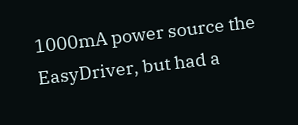1000mA power source the EasyDriver, but had a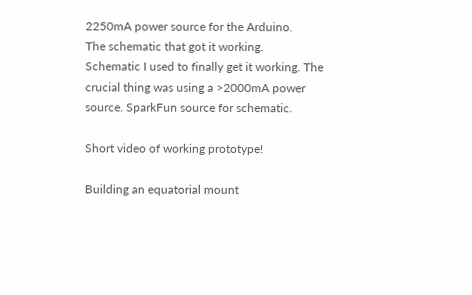2250mA power source for the Arduino.
The schematic that got it working.
Schematic I used to finally get it working. The crucial thing was using a >2000mA power source. SparkFun source for schematic.

Short video of working prototype!

Building an equatorial mount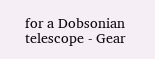for a Dobsonian telescope - Gear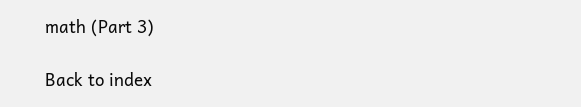math (Part 3)

Back to index